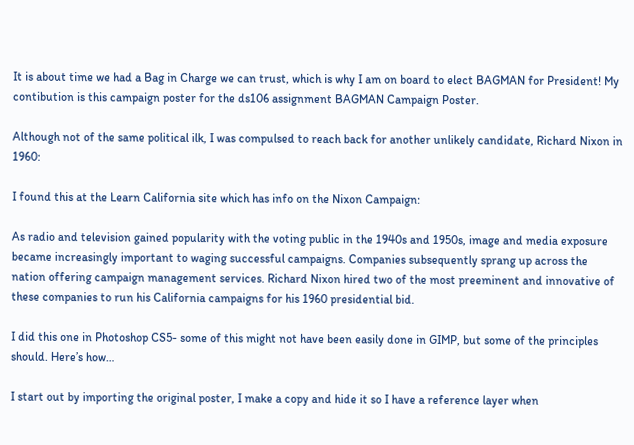It is about time we had a Bag in Charge we can trust, which is why I am on board to elect BAGMAN for President! My contibution is this campaign poster for the ds106 assignment BAGMAN Campaign Poster.

Although not of the same political ilk, I was compulsed to reach back for another unlikely candidate, Richard Nixon in 1960:

I found this at the Learn California site which has info on the Nixon Campaign:

As radio and television gained popularity with the voting public in the 1940s and 1950s, image and media exposure became increasingly important to waging successful campaigns. Companies subsequently sprang up across the nation offering campaign management services. Richard Nixon hired two of the most preeminent and innovative of these companies to run his California campaigns for his 1960 presidential bid.

I did this one in Photoshop CS5- some of this might not have been easily done in GIMP, but some of the principles should. Here’s how…

I start out by importing the original poster, I make a copy and hide it so I have a reference layer when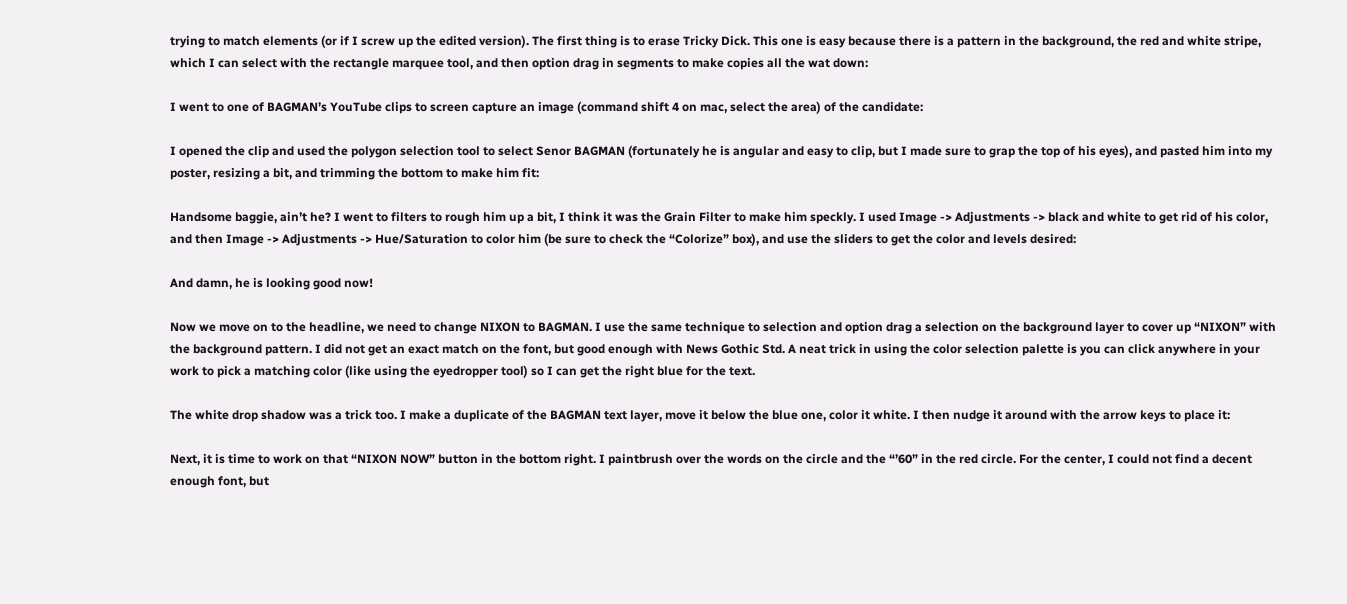trying to match elements (or if I screw up the edited version). The first thing is to erase Tricky Dick. This one is easy because there is a pattern in the background, the red and white stripe, which I can select with the rectangle marquee tool, and then option drag in segments to make copies all the wat down:

I went to one of BAGMAN’s YouTube clips to screen capture an image (command shift 4 on mac, select the area) of the candidate:

I opened the clip and used the polygon selection tool to select Senor BAGMAN (fortunately he is angular and easy to clip, but I made sure to grap the top of his eyes), and pasted him into my poster, resizing a bit, and trimming the bottom to make him fit:

Handsome baggie, ain’t he? I went to filters to rough him up a bit, I think it was the Grain Filter to make him speckly. I used Image -> Adjustments -> black and white to get rid of his color, and then Image -> Adjustments -> Hue/Saturation to color him (be sure to check the “Colorize” box), and use the sliders to get the color and levels desired:

And damn, he is looking good now!

Now we move on to the headline, we need to change NIXON to BAGMAN. I use the same technique to selection and option drag a selection on the background layer to cover up “NIXON” with the background pattern. I did not get an exact match on the font, but good enough with News Gothic Std. A neat trick in using the color selection palette is you can click anywhere in your work to pick a matching color (like using the eyedropper tool) so I can get the right blue for the text.

The white drop shadow was a trick too. I make a duplicate of the BAGMAN text layer, move it below the blue one, color it white. I then nudge it around with the arrow keys to place it:

Next, it is time to work on that “NIXON NOW” button in the bottom right. I paintbrush over the words on the circle and the “’60” in the red circle. For the center, I could not find a decent enough font, but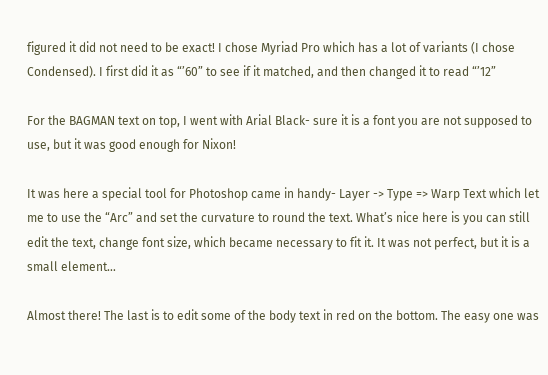figured it did not need to be exact! I chose Myriad Pro which has a lot of variants (I chose Condensed). I first did it as “’60” to see if it matched, and then changed it to read “’12”

For the BAGMAN text on top, I went with Arial Black- sure it is a font you are not supposed to use, but it was good enough for Nixon!

It was here a special tool for Photoshop came in handy- Layer -> Type => Warp Text which let me to use the “Arc” and set the curvature to round the text. What’s nice here is you can still edit the text, change font size, which became necessary to fit it. It was not perfect, but it is a small element…

Almost there! The last is to edit some of the body text in red on the bottom. The easy one was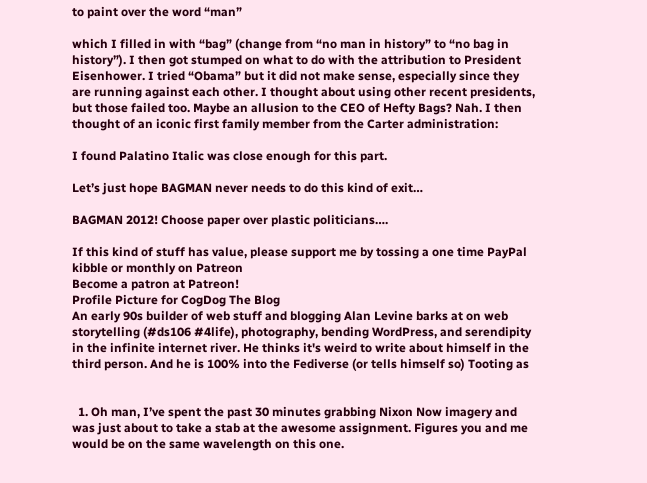to paint over the word “man”

which I filled in with “bag” (change from “no man in history” to “no bag in history”). I then got stumped on what to do with the attribution to President Eisenhower. I tried “Obama” but it did not make sense, especially since they are running against each other. I thought about using other recent presidents, but those failed too. Maybe an allusion to the CEO of Hefty Bags? Nah. I then thought of an iconic first family member from the Carter administration:

I found Palatino Italic was close enough for this part.

Let’s just hope BAGMAN never needs to do this kind of exit…

BAGMAN 2012! Choose paper over plastic politicians….

If this kind of stuff has value, please support me by tossing a one time PayPal kibble or monthly on Patreon
Become a patron at Patreon!
Profile Picture for CogDog The Blog
An early 90s builder of web stuff and blogging Alan Levine barks at on web storytelling (#ds106 #4life), photography, bending WordPress, and serendipity in the infinite internet river. He thinks it's weird to write about himself in the third person. And he is 100% into the Fediverse (or tells himself so) Tooting as


  1. Oh man, I’ve spent the past 30 minutes grabbing Nixon Now imagery and was just about to take a stab at the awesome assignment. Figures you and me would be on the same wavelength on this one.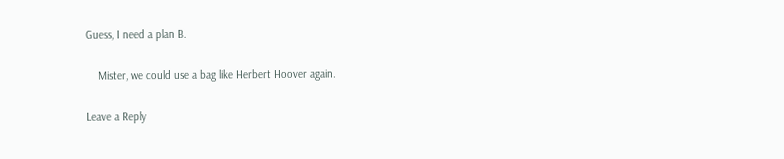Guess, I need a plan B.

    Mister, we could use a bag like Herbert Hoover again.

Leave a Reply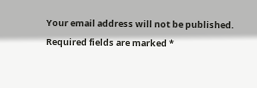Your email address will not be published. Required fields are marked *